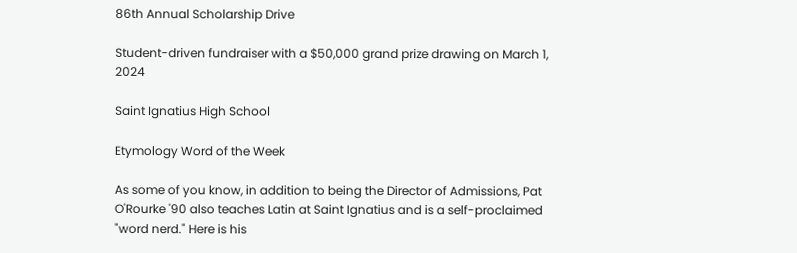86th Annual Scholarship Drive

Student-driven fundraiser with a $50,000 grand prize drawing on March 1, 2024

Saint Ignatius High School

Etymology Word of the Week

As some of you know, in addition to being the Director of Admissions, Pat O'Rourke '90 also teaches Latin at Saint Ignatius and is a self-proclaimed "word nerd." Here is his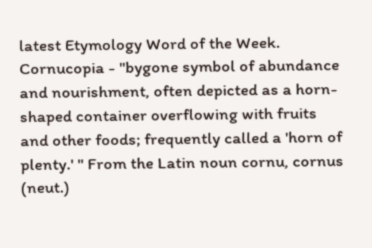latest Etymology Word of the Week.
Cornucopia - "bygone symbol of abundance and nourishment, often depicted as a horn-shaped container overflowing with fruits and other foods; frequently called a 'horn of plenty.' " From the Latin noun cornu, cornus (neut.)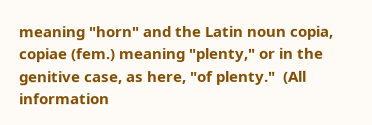meaning "horn" and the Latin noun copia, copiae (fem.) meaning "plenty," or in the genitive case, as here, "of plenty."  (All information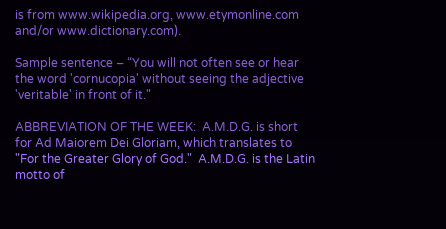is from www.wikipedia.org, www.etymonline.com and/or www.dictionary.com).

Sample sentence – “You will not often see or hear the word 'cornucopia' without seeing the adjective 'veritable' in front of it."

ABBREVIATION OF THE WEEK:  A.M.D.G. is short for Ad Maiorem Dei Gloriam, which translates to "For the Greater Glory of God."  A.M.D.G. is the Latin motto of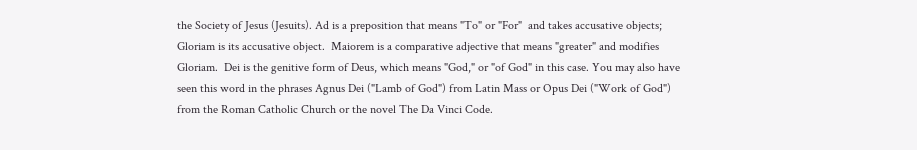the Society of Jesus (Jesuits). Ad is a preposition that means "To" or "For"  and takes accusative objects; Gloriam is its accusative object.  Maiorem is a comparative adjective that means "greater" and modifies Gloriam.  Dei is the genitive form of Deus, which means "God," or "of God" in this case. You may also have seen this word in the phrases Agnus Dei ("Lamb of God") from Latin Mass or Opus Dei ("Work of God") from the Roman Catholic Church or the novel The Da Vinci Code.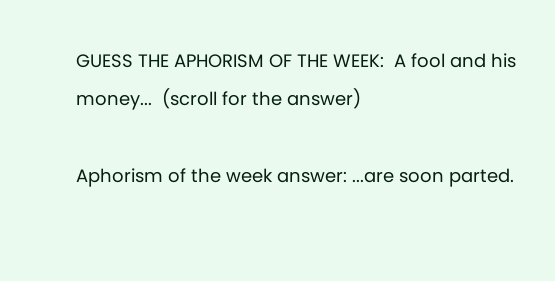GUESS THE APHORISM OF THE WEEK:  A fool and his money...  (scroll for the answer)

Aphorism of the week answer: ...are soon parted.